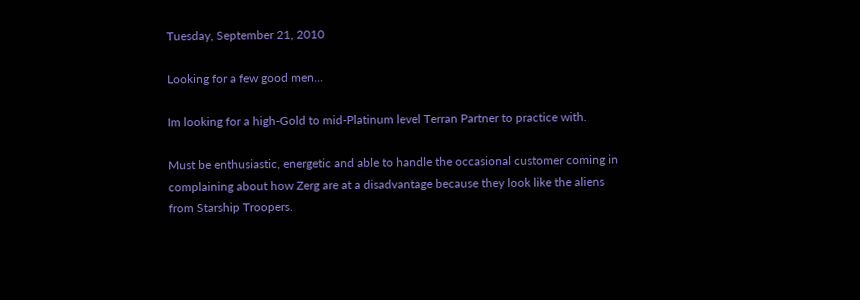Tuesday, September 21, 2010

Looking for a few good men...

Im looking for a high-Gold to mid-Platinum level Terran Partner to practice with.

Must be enthusiastic, energetic and able to handle the occasional customer coming in complaining about how Zerg are at a disadvantage because they look like the aliens from Starship Troopers.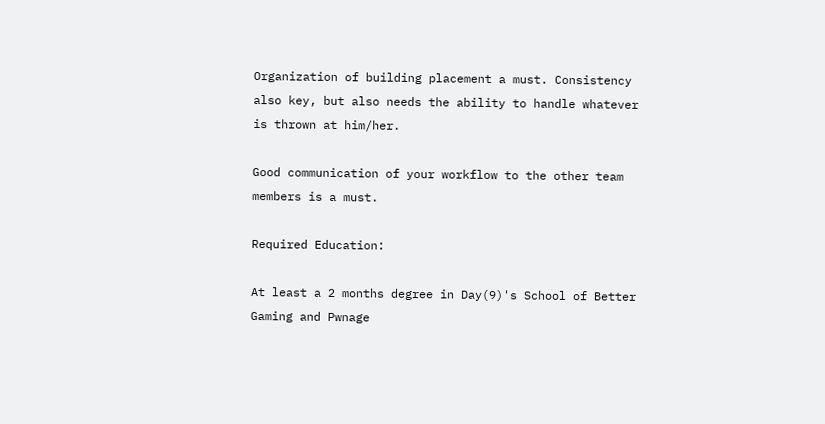Organization of building placement a must. Consistency also key, but also needs the ability to handle whatever is thrown at him/her.

Good communication of your workflow to the other team members is a must.

Required Education:

At least a 2 months degree in Day(9)'s School of Better Gaming and Pwnage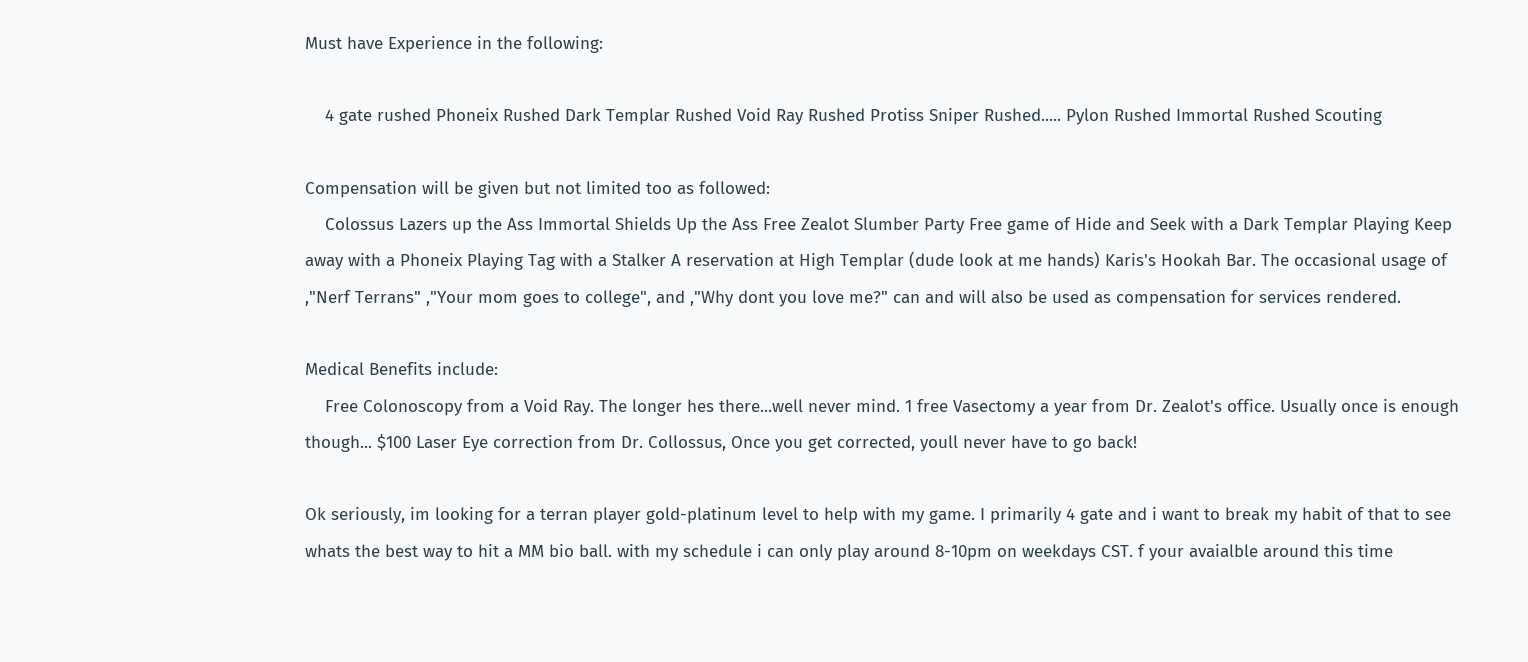Must have Experience in the following:

    4 gate rushed Phoneix Rushed Dark Templar Rushed Void Ray Rushed Protiss Sniper Rushed..... Pylon Rushed Immortal Rushed Scouting

Compensation will be given but not limited too as followed:
    Colossus Lazers up the Ass Immortal Shields Up the Ass Free Zealot Slumber Party Free game of Hide and Seek with a Dark Templar Playing Keep away with a Phoneix Playing Tag with a Stalker A reservation at High Templar (dude look at me hands) Karis's Hookah Bar. The occasional usage of ,"Nerf Terrans" ,"Your mom goes to college", and ,"Why dont you love me?" can and will also be used as compensation for services rendered.

Medical Benefits include:
    Free Colonoscopy from a Void Ray. The longer hes there...well never mind. 1 free Vasectomy a year from Dr. Zealot's office. Usually once is enough though... $100 Laser Eye correction from Dr. Collossus, Once you get corrected, youll never have to go back!

Ok seriously, im looking for a terran player gold-platinum level to help with my game. I primarily 4 gate and i want to break my habit of that to see whats the best way to hit a MM bio ball. with my schedule i can only play around 8-10pm on weekdays CST. f your avaialble around this time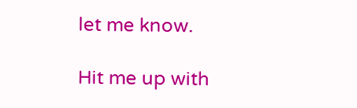let me know.

Hit me up with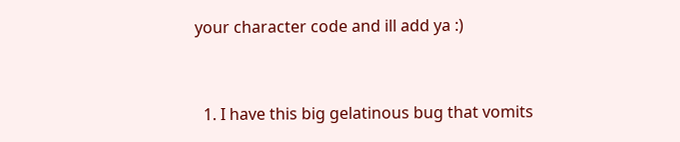your character code and ill add ya :)


  1. I have this big gelatinous bug that vomits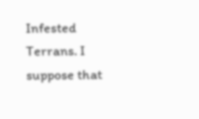Infested Terrans. I suppose that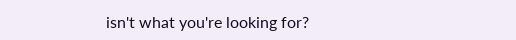isn't what you're looking for?